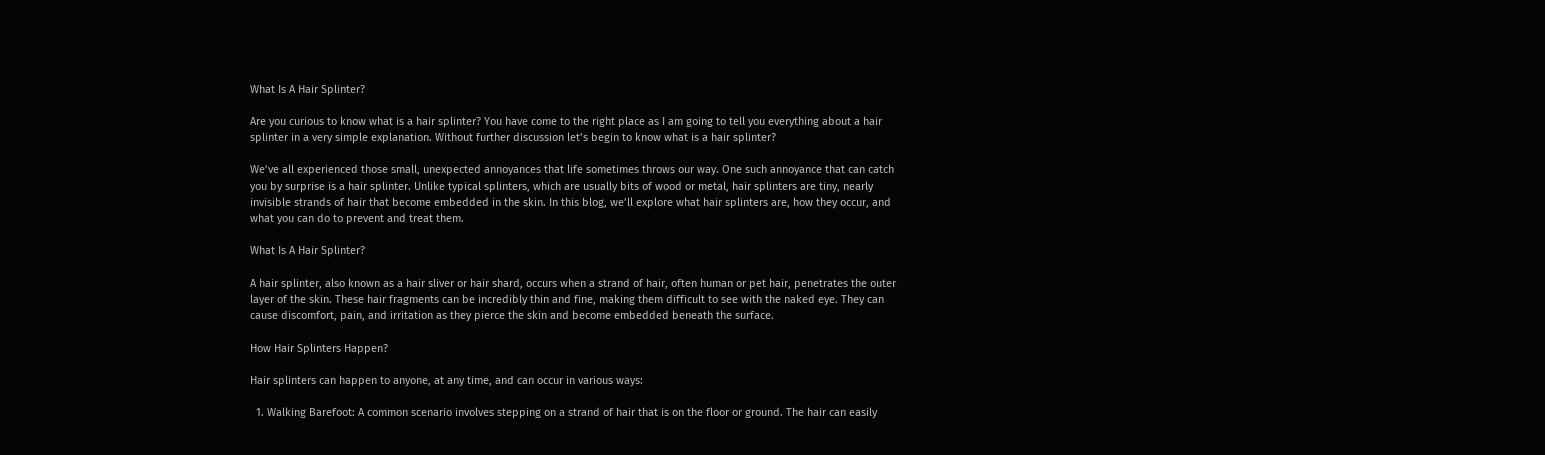What Is A Hair Splinter?

Are you curious to know what is a hair splinter? You have come to the right place as I am going to tell you everything about a hair splinter in a very simple explanation. Without further discussion let’s begin to know what is a hair splinter?

We’ve all experienced those small, unexpected annoyances that life sometimes throws our way. One such annoyance that can catch you by surprise is a hair splinter. Unlike typical splinters, which are usually bits of wood or metal, hair splinters are tiny, nearly invisible strands of hair that become embedded in the skin. In this blog, we’ll explore what hair splinters are, how they occur, and what you can do to prevent and treat them.

What Is A Hair Splinter?

A hair splinter, also known as a hair sliver or hair shard, occurs when a strand of hair, often human or pet hair, penetrates the outer layer of the skin. These hair fragments can be incredibly thin and fine, making them difficult to see with the naked eye. They can cause discomfort, pain, and irritation as they pierce the skin and become embedded beneath the surface.

How Hair Splinters Happen?

Hair splinters can happen to anyone, at any time, and can occur in various ways:

  1. Walking Barefoot: A common scenario involves stepping on a strand of hair that is on the floor or ground. The hair can easily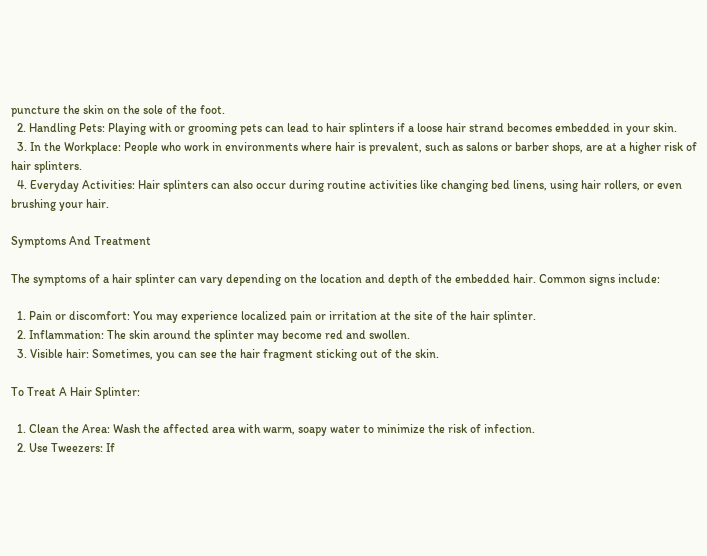puncture the skin on the sole of the foot.
  2. Handling Pets: Playing with or grooming pets can lead to hair splinters if a loose hair strand becomes embedded in your skin.
  3. In the Workplace: People who work in environments where hair is prevalent, such as salons or barber shops, are at a higher risk of hair splinters.
  4. Everyday Activities: Hair splinters can also occur during routine activities like changing bed linens, using hair rollers, or even brushing your hair.

Symptoms And Treatment

The symptoms of a hair splinter can vary depending on the location and depth of the embedded hair. Common signs include:

  1. Pain or discomfort: You may experience localized pain or irritation at the site of the hair splinter.
  2. Inflammation: The skin around the splinter may become red and swollen.
  3. Visible hair: Sometimes, you can see the hair fragment sticking out of the skin.

To Treat A Hair Splinter:

  1. Clean the Area: Wash the affected area with warm, soapy water to minimize the risk of infection.
  2. Use Tweezers: If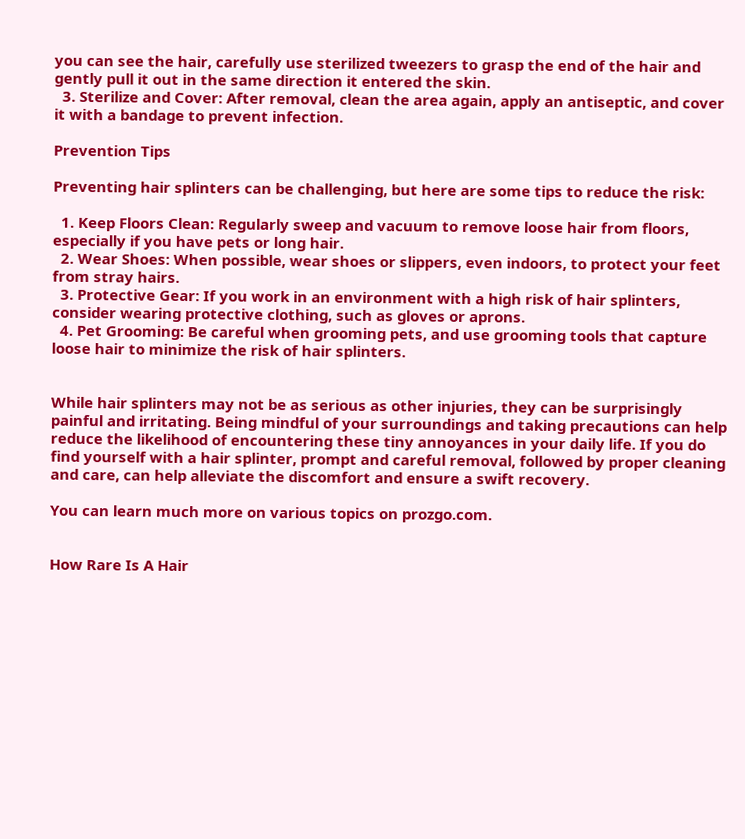you can see the hair, carefully use sterilized tweezers to grasp the end of the hair and gently pull it out in the same direction it entered the skin.
  3. Sterilize and Cover: After removal, clean the area again, apply an antiseptic, and cover it with a bandage to prevent infection.

Prevention Tips

Preventing hair splinters can be challenging, but here are some tips to reduce the risk:

  1. Keep Floors Clean: Regularly sweep and vacuum to remove loose hair from floors, especially if you have pets or long hair.
  2. Wear Shoes: When possible, wear shoes or slippers, even indoors, to protect your feet from stray hairs.
  3. Protective Gear: If you work in an environment with a high risk of hair splinters, consider wearing protective clothing, such as gloves or aprons.
  4. Pet Grooming: Be careful when grooming pets, and use grooming tools that capture loose hair to minimize the risk of hair splinters.


While hair splinters may not be as serious as other injuries, they can be surprisingly painful and irritating. Being mindful of your surroundings and taking precautions can help reduce the likelihood of encountering these tiny annoyances in your daily life. If you do find yourself with a hair splinter, prompt and careful removal, followed by proper cleaning and care, can help alleviate the discomfort and ensure a swift recovery.

You can learn much more on various topics on prozgo.com.


How Rare Is A Hair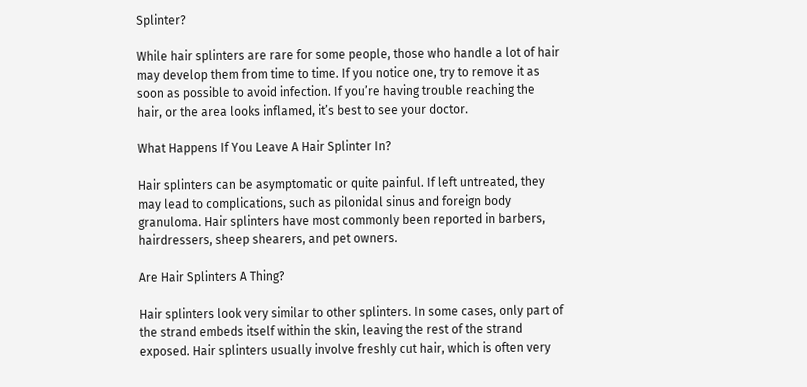Splinter?

While hair splinters are rare for some people, those who handle a lot of hair may develop them from time to time. If you notice one, try to remove it as soon as possible to avoid infection. If you’re having trouble reaching the hair, or the area looks inflamed, it’s best to see your doctor.

What Happens If You Leave A Hair Splinter In?

Hair splinters can be asymptomatic or quite painful. If left untreated, they may lead to complications, such as pilonidal sinus and foreign body granuloma. Hair splinters have most commonly been reported in barbers, hairdressers, sheep shearers, and pet owners.

Are Hair Splinters A Thing?

Hair splinters look very similar to other splinters. In some cases, only part of the strand embeds itself within the skin, leaving the rest of the strand exposed. Hair splinters usually involve freshly cut hair, which is often very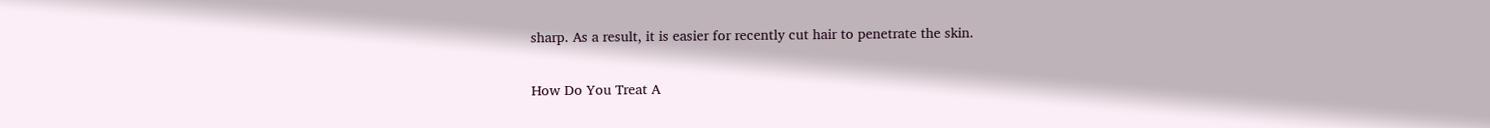sharp. As a result, it is easier for recently cut hair to penetrate the skin.

How Do You Treat A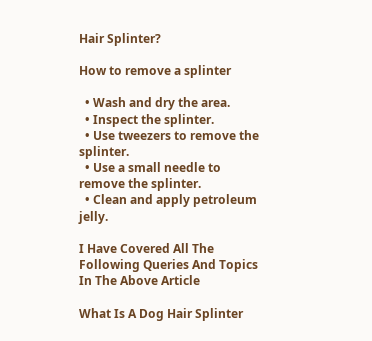Hair Splinter?

How to remove a splinter

  • Wash and dry the area.
  • Inspect the splinter.
  • Use tweezers to remove the splinter.
  • Use a small needle to remove the splinter.
  • Clean and apply petroleum jelly.

I Have Covered All The Following Queries And Topics In The Above Article

What Is A Dog Hair Splinter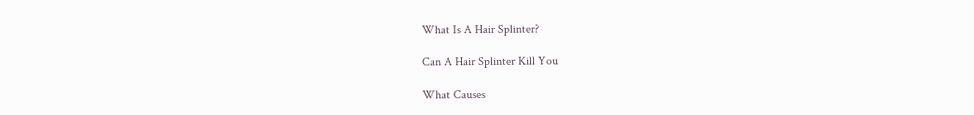What Is A Hair Splinter?

Can A Hair Splinter Kill You

What Causes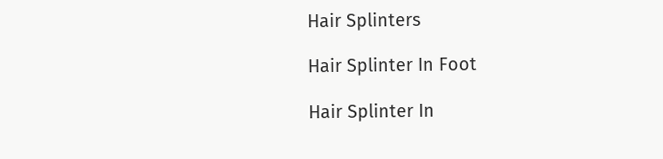Hair Splinters

Hair Splinter In Foot

Hair Splinter In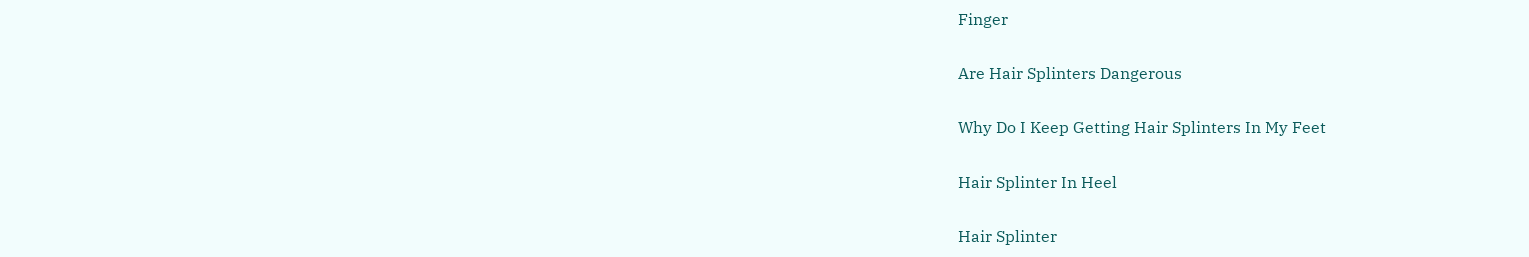Finger

Are Hair Splinters Dangerous

Why Do I Keep Getting Hair Splinters In My Feet

Hair Splinter In Heel

Hair Splinter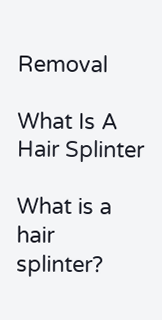Removal

What Is A Hair Splinter

What is a hair splinter?